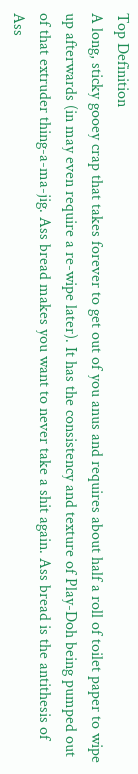Top Definition
A long, sticky gooey crap that takes forever to get out of you anus and requires about half a roll of toilet paper to wipe up afterwards (in may even require a re-wipe later). It has the consistency and texture of Play-Doh being pumped out of that extruder thing-a-ma-jig. Ass bread makes you want to never take a shit again. Ass bread is the antithesis of Ass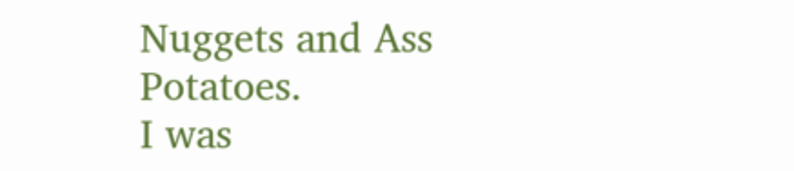Nuggets and Ass Potatoes.
I was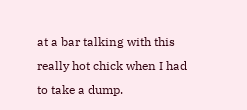at a bar talking with this really hot chick when I had to take a dump.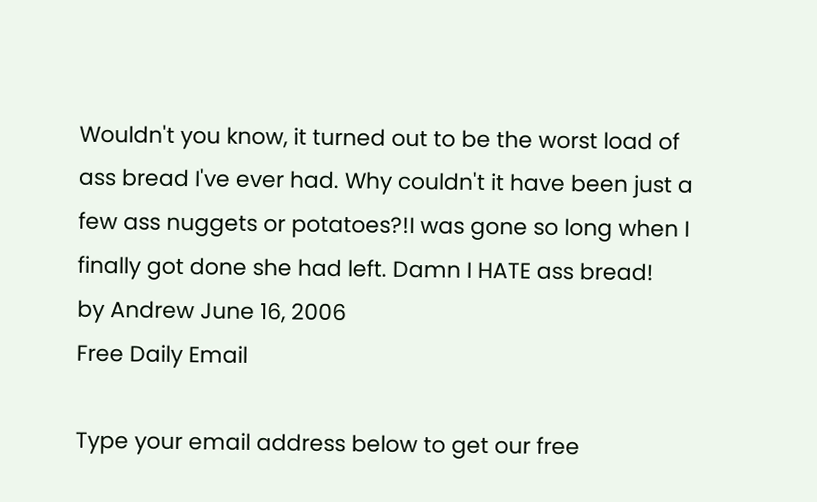Wouldn't you know, it turned out to be the worst load of ass bread I've ever had. Why couldn't it have been just a few ass nuggets or potatoes?!I was gone so long when I finally got done she had left. Damn I HATE ass bread!
by Andrew June 16, 2006
Free Daily Email

Type your email address below to get our free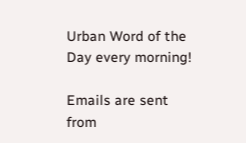Urban Word of the Day every morning!

Emails are sent from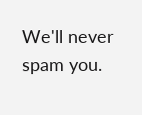We'll never spam you.